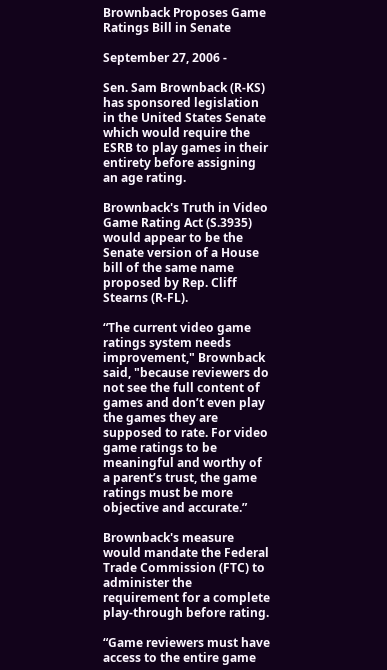Brownback Proposes Game Ratings Bill in Senate

September 27, 2006 -

Sen. Sam Brownback (R-KS) has sponsored legislation in the United States Senate which would require the ESRB to play games in their entirety before assigning an age rating.

Brownback's Truth in Video Game Rating Act (S.3935) would appear to be the Senate version of a House bill of the same name proposed by Rep. Cliff Stearns (R-FL).

“The current video game ratings system needs improvement," Brownback said, "because reviewers do not see the full content of games and don’t even play the games they are supposed to rate. For video game ratings to be meaningful and worthy of a parent’s trust, the game ratings must be more objective and accurate.”

Brownback's measure would mandate the Federal Trade Commission (FTC) to administer the requirement for a complete play-through before rating.

“Game reviewers must have access to the entire game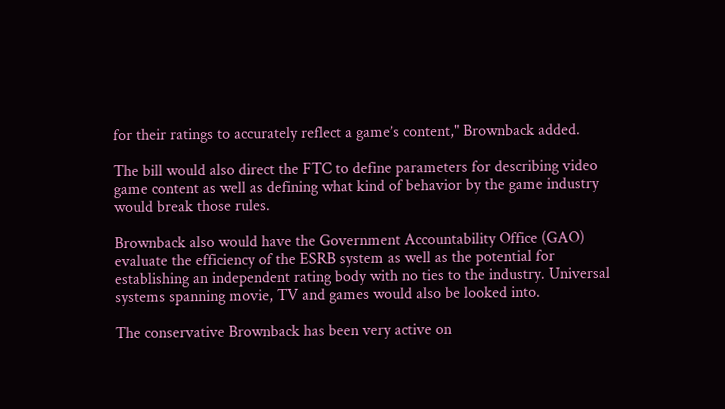for their ratings to accurately reflect a game’s content," Brownback added.

The bill would also direct the FTC to define parameters for describing video game content as well as defining what kind of behavior by the game industry would break those rules.

Brownback also would have the Government Accountability Office (GAO) evaluate the efficiency of the ESRB system as well as the potential for establishing an independent rating body with no ties to the industry. Universal systems spanning movie, TV and games would also be looked into.

The conservative Brownback has been very active on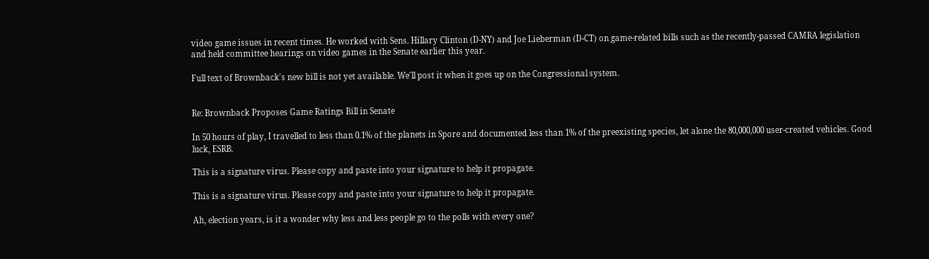video game issues in recent times. He worked with Sens. Hillary Clinton (D-NY) and Joe Lieberman (D-CT) on game-related bills such as the recently-passed CAMRA legislation and held committee hearings on video games in the Senate earlier this year.

Full text of Brownback's new bill is not yet available. We'll post it when it goes up on the Congressional system.


Re: Brownback Proposes Game Ratings Bill in Senate

In 50 hours of play, I travelled to less than 0.1% of the planets in Spore and documented less than 1% of the preexisting species, let alone the 80,000,000 user-created vehicles. Good luck, ESRB.

This is a signature virus. Please copy and paste into your signature to help it propagate.

This is a signature virus. Please copy and paste into your signature to help it propagate.

Ah, election years, is it a wonder why less and less people go to the polls with every one?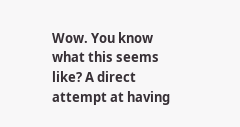Wow. You know what this seems like? A direct attempt at having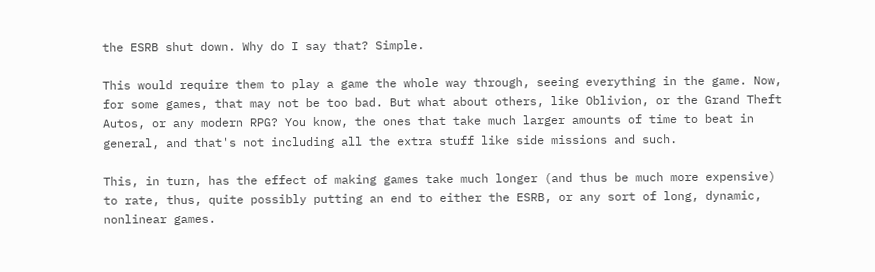the ESRB shut down. Why do I say that? Simple.

This would require them to play a game the whole way through, seeing everything in the game. Now, for some games, that may not be too bad. But what about others, like Oblivion, or the Grand Theft Autos, or any modern RPG? You know, the ones that take much larger amounts of time to beat in general, and that's not including all the extra stuff like side missions and such.

This, in turn, has the effect of making games take much longer (and thus be much more expensive) to rate, thus, quite possibly putting an end to either the ESRB, or any sort of long, dynamic, nonlinear games.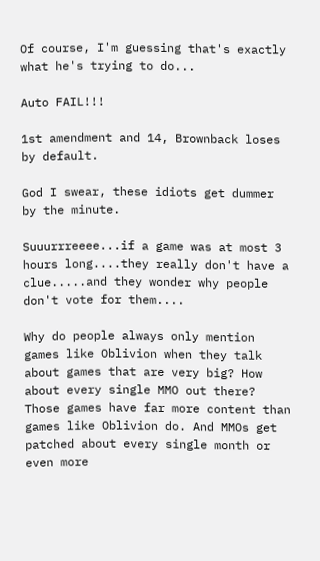Of course, I'm guessing that's exactly what he's trying to do...

Auto FAIL!!!

1st amendment and 14, Brownback loses by default.

God I swear, these idiots get dummer by the minute.

Suuurrreeee...if a game was at most 3 hours long....they really don't have a clue.....and they wonder why people don't vote for them....

Why do people always only mention games like Oblivion when they talk about games that are very big? How about every single MMO out there? Those games have far more content than games like Oblivion do. And MMOs get patched about every single month or even more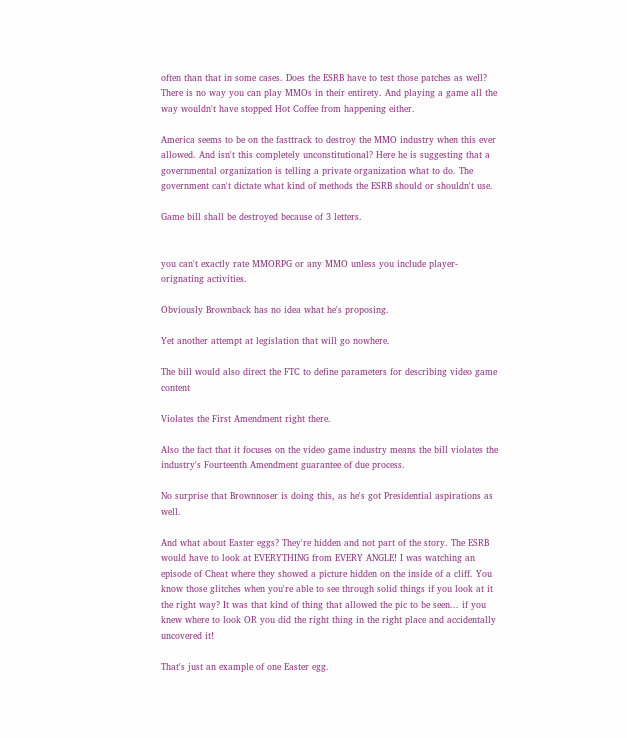often than that in some cases. Does the ESRB have to test those patches as well? There is no way you can play MMOs in their entirety. And playing a game all the way wouldn't have stopped Hot Coffee from happening either.

America seems to be on the fasttrack to destroy the MMO industry when this ever allowed. And isn't this completely unconstitutional? Here he is suggesting that a governmental organization is telling a private organization what to do. The government can't dictate what kind of methods the ESRB should or shouldn't use.

Game bill shall be destroyed because of 3 letters.


you can't exactly rate MMORPG or any MMO unless you include player-orignating activities.

Obviously Brownback has no idea what he's proposing.

Yet another attempt at legislation that will go nowhere.

The bill would also direct the FTC to define parameters for describing video game content

Violates the First Amendment right there.

Also the fact that it focuses on the video game industry means the bill violates the industry's Fourteenth Amendment guarantee of due process.

No surprise that Brownnoser is doing this, as he's got Presidential aspirations as well.

And what about Easter eggs? They're hidden and not part of the story. The ESRB would have to look at EVERYTHING from EVERY ANGLE! I was watching an episode of Cheat where they showed a picture hidden on the inside of a cliff. You know those glitches when you're able to see through solid things if you look at it the right way? It was that kind of thing that allowed the pic to be seen... if you knew where to look OR you did the right thing in the right place and accidentally uncovered it!

That's just an example of one Easter egg.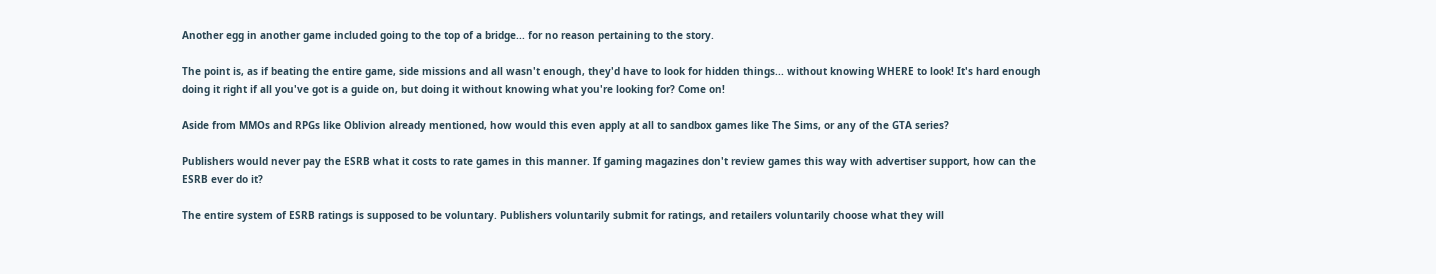Another egg in another game included going to the top of a bridge... for no reason pertaining to the story.

The point is, as if beating the entire game, side missions and all wasn't enough, they'd have to look for hidden things... without knowing WHERE to look! It's hard enough doing it right if all you've got is a guide on, but doing it without knowing what you're looking for? Come on!

Aside from MMOs and RPGs like Oblivion already mentioned, how would this even apply at all to sandbox games like The Sims, or any of the GTA series?

Publishers would never pay the ESRB what it costs to rate games in this manner. If gaming magazines don't review games this way with advertiser support, how can the ESRB ever do it?

The entire system of ESRB ratings is supposed to be voluntary. Publishers voluntarily submit for ratings, and retailers voluntarily choose what they will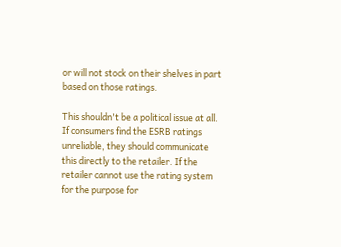or will not stock on their shelves in part based on those ratings.

This shouldn't be a political issue at all. If consumers find the ESRB ratings unreliable, they should communicate this directly to the retailer. If the retailer cannot use the rating system for the purpose for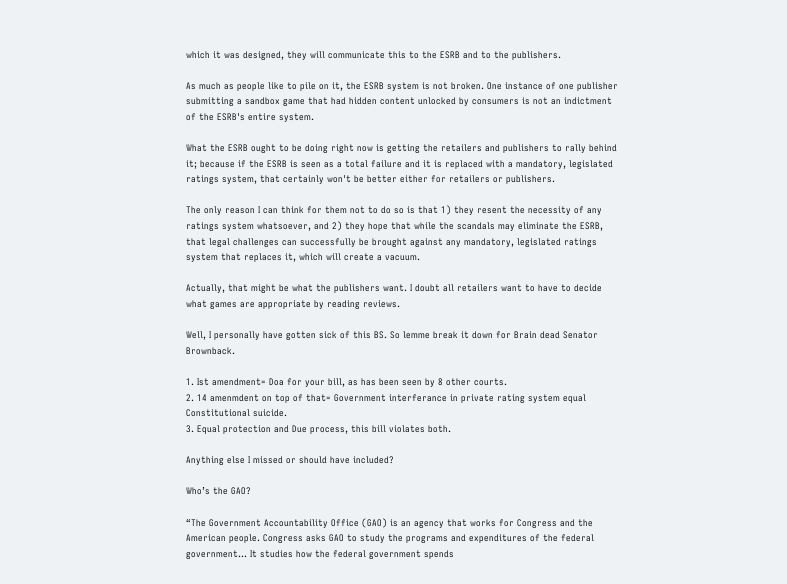which it was designed, they will communicate this to the ESRB and to the publishers.

As much as people like to pile on it, the ESRB system is not broken. One instance of one publisher submitting a sandbox game that had hidden content unlocked by consumers is not an indictment of the ESRB's entire system.

What the ESRB ought to be doing right now is getting the retailers and publishers to rally behind it; because if the ESRB is seen as a total failure and it is replaced with a mandatory, legislated ratings system, that certainly won't be better either for retailers or publishers.

The only reason I can think for them not to do so is that 1) they resent the necessity of any ratings system whatsoever, and 2) they hope that while the scandals may eliminate the ESRB, that legal challenges can successfully be brought against any mandatory, legislated ratings system that replaces it, which will create a vacuum.

Actually, that might be what the publishers want. I doubt all retailers want to have to decide what games are appropriate by reading reviews.

Well, I personally have gotten sick of this BS. So lemme break it down for Brain dead Senator Brownback.

1. Ist amendment= Doa for your bill, as has been seen by 8 other courts.
2. 14 amenmdent on top of that= Government interferance in private rating system equal Constitutional suicide.
3. Equal protection and Due process, this bill violates both.

Anything else I missed or should have included?

Who’s the GAO?

“The Government Accountability Office (GAO) is an agency that works for Congress and the American people. Congress asks GAO to study the programs and expenditures of the federal government… It studies how the federal government spends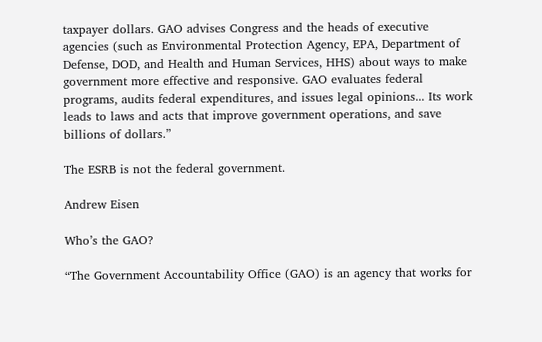taxpayer dollars. GAO advises Congress and the heads of executive agencies (such as Environmental Protection Agency, EPA, Department of Defense, DOD, and Health and Human Services, HHS) about ways to make government more effective and responsive. GAO evaluates federal programs, audits federal expenditures, and issues legal opinions... Its work leads to laws and acts that improve government operations, and save billions of dollars.”

The ESRB is not the federal government.

Andrew Eisen

Who’s the GAO?

“The Government Accountability Office (GAO) is an agency that works for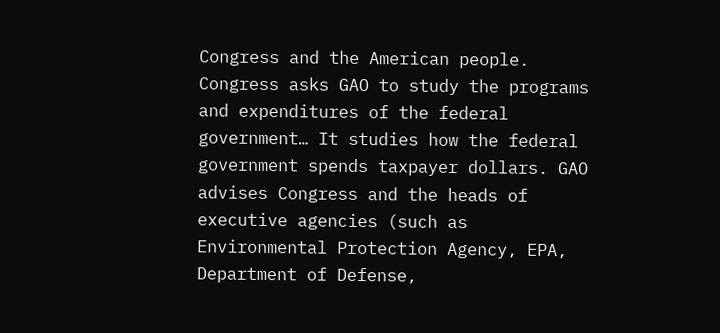Congress and the American people. Congress asks GAO to study the programs and expenditures of the federal government… It studies how the federal government spends taxpayer dollars. GAO advises Congress and the heads of executive agencies (such as Environmental Protection Agency, EPA, Department of Defense,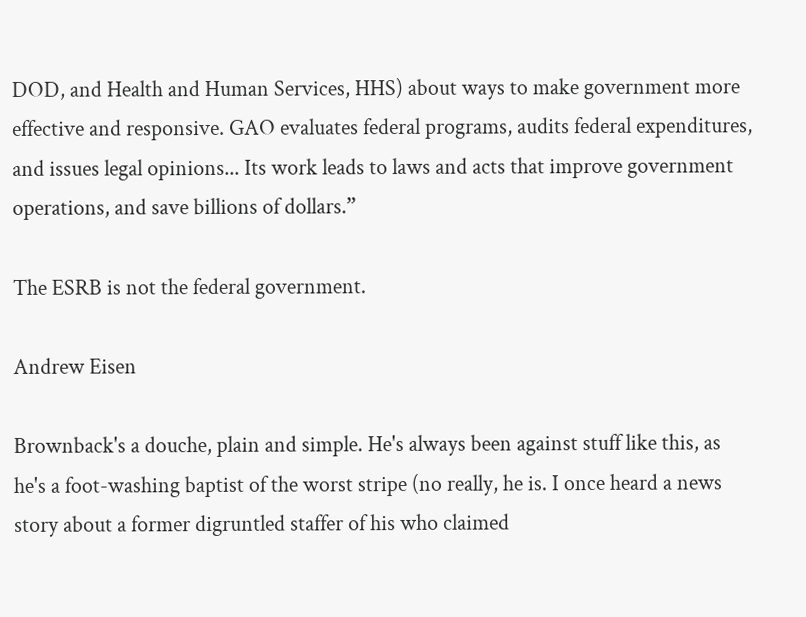DOD, and Health and Human Services, HHS) about ways to make government more effective and responsive. GAO evaluates federal programs, audits federal expenditures, and issues legal opinions... Its work leads to laws and acts that improve government operations, and save billions of dollars.”

The ESRB is not the federal government.

Andrew Eisen

Brownback's a douche, plain and simple. He's always been against stuff like this, as he's a foot-washing baptist of the worst stripe (no really, he is. I once heard a news story about a former digruntled staffer of his who claimed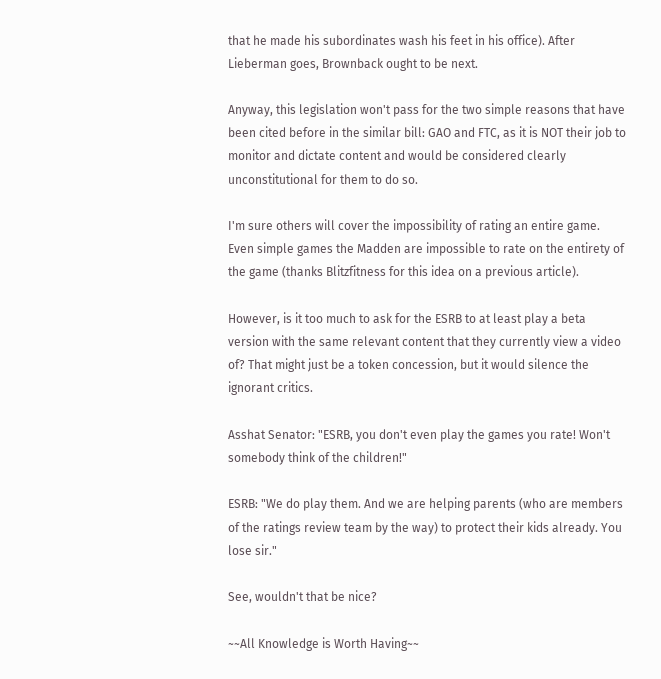that he made his subordinates wash his feet in his office). After Lieberman goes, Brownback ought to be next.

Anyway, this legislation won't pass for the two simple reasons that have been cited before in the similar bill: GAO and FTC, as it is NOT their job to monitor and dictate content and would be considered clearly unconstitutional for them to do so.

I'm sure others will cover the impossibility of rating an entire game. Even simple games the Madden are impossible to rate on the entirety of the game (thanks Blitzfitness for this idea on a previous article).

However, is it too much to ask for the ESRB to at least play a beta version with the same relevant content that they currently view a video of? That might just be a token concession, but it would silence the ignorant critics.

Asshat Senator: "ESRB, you don't even play the games you rate! Won't somebody think of the children!"

ESRB: "We do play them. And we are helping parents (who are members of the ratings review team by the way) to protect their kids already. You lose sir."

See, wouldn't that be nice?

~~All Knowledge is Worth Having~~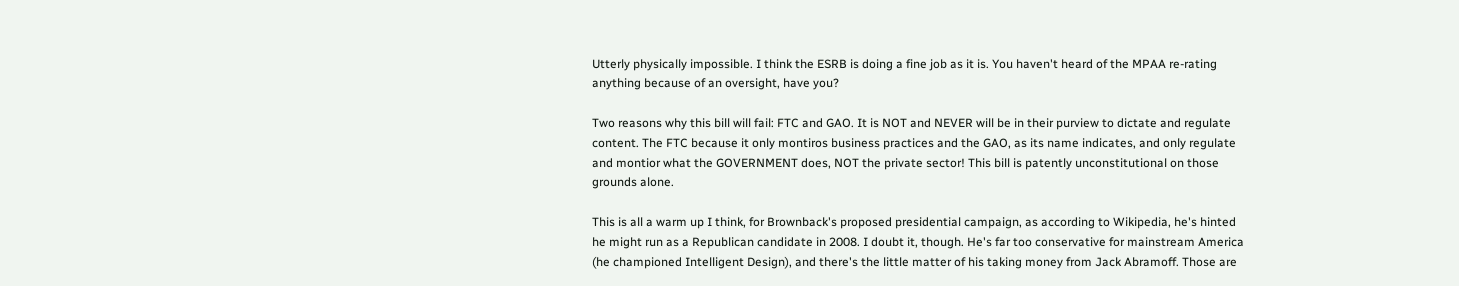Utterly physically impossible. I think the ESRB is doing a fine job as it is. You haven't heard of the MPAA re-rating anything because of an oversight, have you?

Two reasons why this bill will fail: FTC and GAO. It is NOT and NEVER will be in their purview to dictate and regulate content. The FTC because it only montiros business practices and the GAO, as its name indicates, and only regulate and montior what the GOVERNMENT does, NOT the private sector! This bill is patently unconstitutional on those grounds alone.

This is all a warm up I think, for Brownback's proposed presidential campaign, as according to Wikipedia, he's hinted he might run as a Republican candidate in 2008. I doubt it, though. He's far too conservative for mainstream America (he championed Intelligent Design), and there's the little matter of his taking money from Jack Abramoff. Those are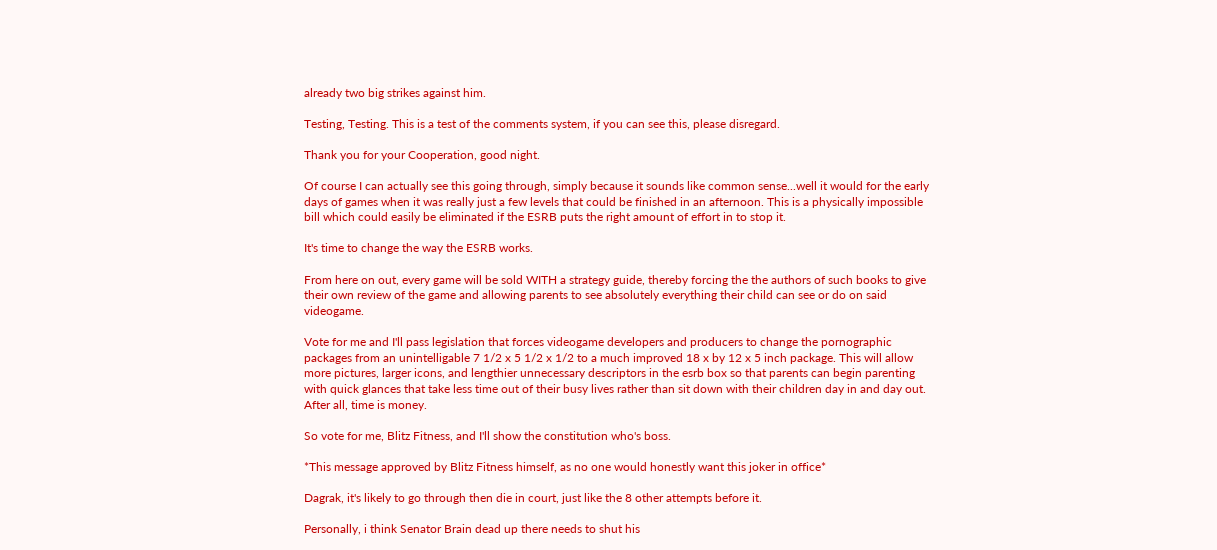already two big strikes against him.

Testing, Testing. This is a test of the comments system, if you can see this, please disregard.

Thank you for your Cooperation, good night.

Of course I can actually see this going through, simply because it sounds like common sense...well it would for the early days of games when it was really just a few levels that could be finished in an afternoon. This is a physically impossible bill which could easily be eliminated if the ESRB puts the right amount of effort in to stop it.

It's time to change the way the ESRB works.

From here on out, every game will be sold WITH a strategy guide, thereby forcing the the authors of such books to give their own review of the game and allowing parents to see absolutely everything their child can see or do on said videogame.

Vote for me and I'll pass legislation that forces videogame developers and producers to change the pornographic packages from an unintelligable 7 1/2 x 5 1/2 x 1/2 to a much improved 18 x by 12 x 5 inch package. This will allow more pictures, larger icons, and lengthier unnecessary descriptors in the esrb box so that parents can begin parenting with quick glances that take less time out of their busy lives rather than sit down with their children day in and day out. After all, time is money.

So vote for me, Blitz Fitness, and I'll show the constitution who's boss.

*This message approved by Blitz Fitness himself, as no one would honestly want this joker in office*

Dagrak, it's likely to go through then die in court, just like the 8 other attempts before it.

Personally, i think Senator Brain dead up there needs to shut his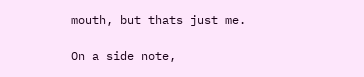mouth, but thats just me.

On a side note,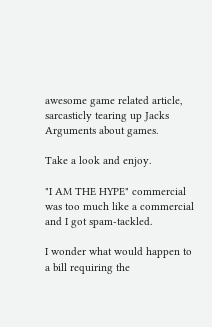awesome game related article, sarcasticly tearing up Jacks Arguments about games.

Take a look and enjoy.

"I AM THE HYPE" commercial was too much like a commercial and I got spam-tackled.

I wonder what would happen to a bill requiring the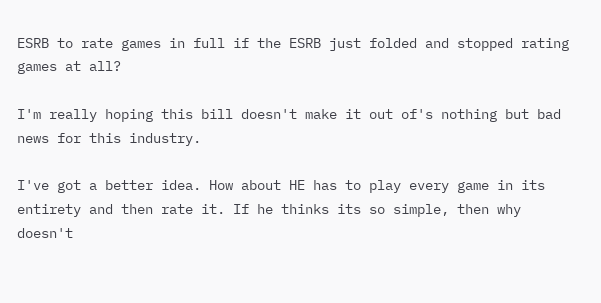ESRB to rate games in full if the ESRB just folded and stopped rating games at all?

I'm really hoping this bill doesn't make it out of's nothing but bad news for this industry.

I've got a better idea. How about HE has to play every game in its entirety and then rate it. If he thinks its so simple, then why doesn't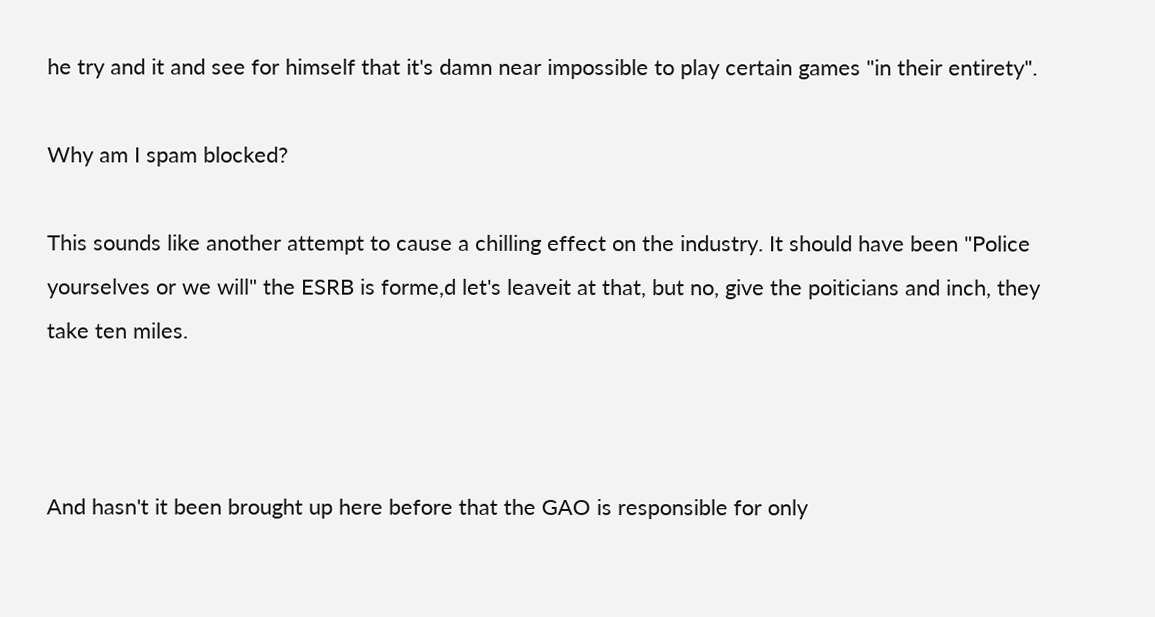he try and it and see for himself that it's damn near impossible to play certain games "in their entirety".

Why am I spam blocked?

This sounds like another attempt to cause a chilling effect on the industry. It should have been "Police yourselves or we will" the ESRB is forme,d let's leaveit at that, but no, give the poiticians and inch, they take ten miles.



And hasn't it been brought up here before that the GAO is responsible for only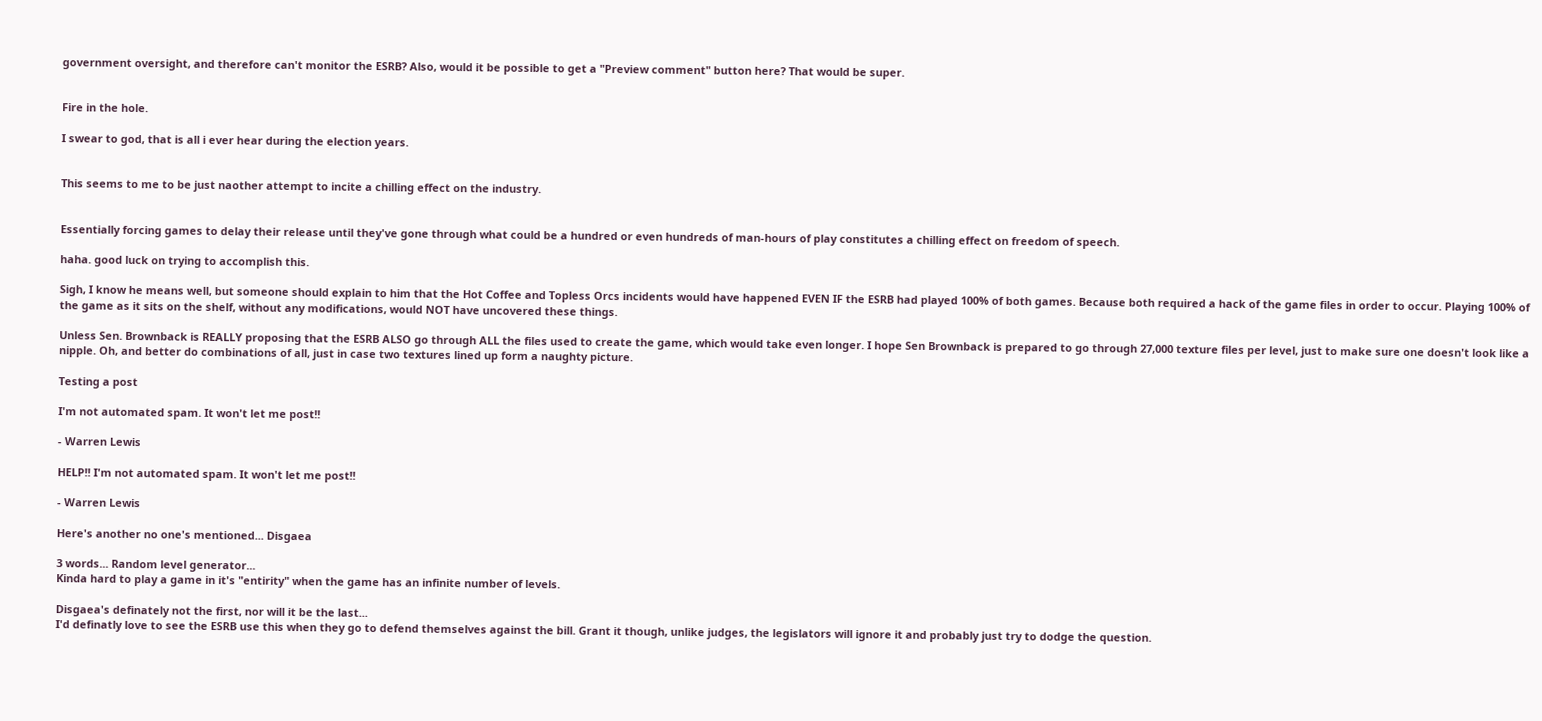government oversight, and therefore can't monitor the ESRB? Also, would it be possible to get a "Preview comment" button here? That would be super.


Fire in the hole.

I swear to god, that is all i ever hear during the election years.


This seems to me to be just naother attempt to incite a chilling effect on the industry.


Essentially forcing games to delay their release until they've gone through what could be a hundred or even hundreds of man-hours of play constitutes a chilling effect on freedom of speech.

haha. good luck on trying to accomplish this.

Sigh, I know he means well, but someone should explain to him that the Hot Coffee and Topless Orcs incidents would have happened EVEN IF the ESRB had played 100% of both games. Because both required a hack of the game files in order to occur. Playing 100% of the game as it sits on the shelf, without any modifications, would NOT have uncovered these things.

Unless Sen. Brownback is REALLY proposing that the ESRB ALSO go through ALL the files used to create the game, which would take even longer. I hope Sen Brownback is prepared to go through 27,000 texture files per level, just to make sure one doesn't look like a nipple. Oh, and better do combinations of all, just in case two textures lined up form a naughty picture.

Testing a post

I'm not automated spam. It won't let me post!!

- Warren Lewis

HELP!! I'm not automated spam. It won't let me post!!

- Warren Lewis

Here's another no one's mentioned... Disgaea

3 words... Random level generator...
Kinda hard to play a game in it's "entirity" when the game has an infinite number of levels.

Disgaea's definately not the first, nor will it be the last...
I'd definatly love to see the ESRB use this when they go to defend themselves against the bill. Grant it though, unlike judges, the legislators will ignore it and probably just try to dodge the question.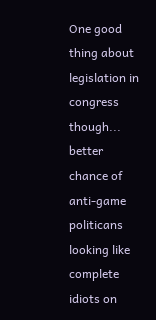One good thing about legislation in congress though... better chance of anti-game politicans looking like complete idiots on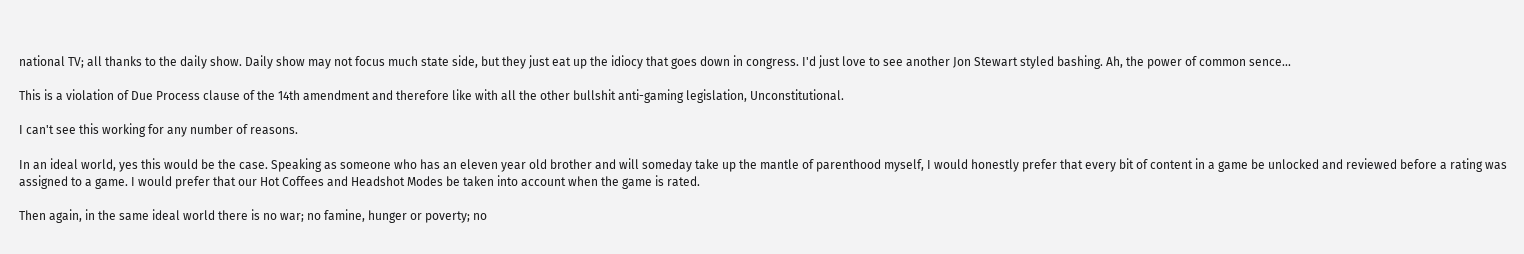national TV; all thanks to the daily show. Daily show may not focus much state side, but they just eat up the idiocy that goes down in congress. I'd just love to see another Jon Stewart styled bashing. Ah, the power of common sence...

This is a violation of Due Process clause of the 14th amendment and therefore like with all the other bullshit anti-gaming legislation, Unconstitutional.

I can't see this working for any number of reasons.

In an ideal world, yes this would be the case. Speaking as someone who has an eleven year old brother and will someday take up the mantle of parenthood myself, I would honestly prefer that every bit of content in a game be unlocked and reviewed before a rating was assigned to a game. I would prefer that our Hot Coffees and Headshot Modes be taken into account when the game is rated.

Then again, in the same ideal world there is no war; no famine, hunger or poverty; no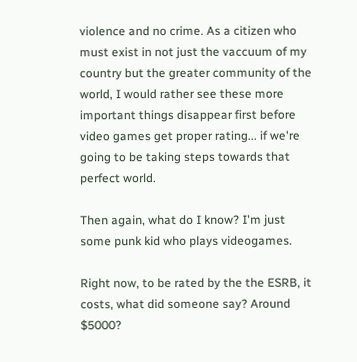violence and no crime. As a citizen who must exist in not just the vaccuum of my country but the greater community of the world, I would rather see these more important things disappear first before video games get proper rating... if we're going to be taking steps towards that perfect world.

Then again, what do I know? I'm just some punk kid who plays videogames.

Right now, to be rated by the the ESRB, it costs, what did someone say? Around $5000?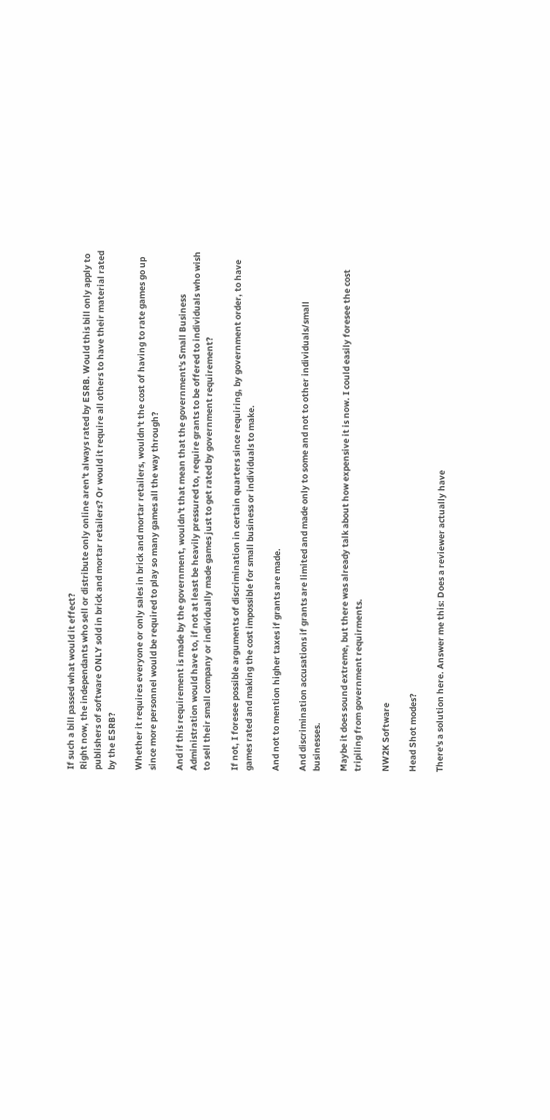If such a bill passed what would it effect?
Right now, the independants who sell or distribute only online aren't always rated by ESRB. Would this bill only apply to publishers of software ONLY sold in brick and mortar retailers? Or would it require all others to have their material rated by the ESRB?

Whether it requires everyone or only sales in brick and mortar retailers, wouldn't the cost of having to rate games go up since more personnel would be required to play so many games all the way through?

And if this requirement is made by the government, wouldn't that mean that the government's Small Business Administration would have to, if not at least be heavily pressured to, require grants to be offered to individuals who wish to sell their small company or individually made games just to get rated by government requirement?

If not, I foresee possible arguments of discrimination in certain quarters since requiring, by government order, to have games rated and making the cost impossible for small business or individuals to make.

And not to mention higher taxes if grants are made.

And discrimination accusations if grants are limited and made only to some and not to other individuals/small businesses.

Maybe it does sound extreme, but there was already talk about how expensive it is now. I could easily foresee the cost tripiling from government requirments.

NW2K Software

Head Shot modes?

There's a solution here. Answer me this: Does a reviewer actually have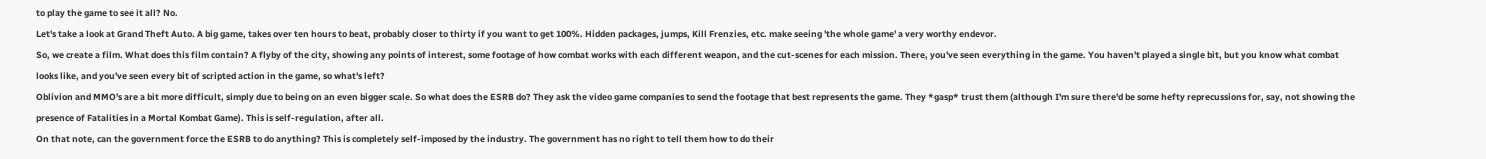to play the game to see it all? No.
Let's take a look at Grand Theft Auto. A big game, takes over ten hours to beat, probably closer to thirty if you want to get 100%. Hidden packages, jumps, Kill Frenzies, etc. make seeing 'the whole game' a very worthy endevor.
So, we create a film. What does this film contain? A flyby of the city, showing any points of interest, some footage of how combat works with each different weapon, and the cut-scenes for each mission. There, you've seen everything in the game. You haven't played a single bit, but you know what combat looks like, and you've seen every bit of scripted action in the game, so what's left?
Oblivion and MMO's are a bit more difficult, simply due to being on an even bigger scale. So what does the ESRB do? They ask the video game companies to send the footage that best represents the game. They *gasp* trust them (although I'm sure there'd be some hefty reprecussions for, say, not showing the presence of Fatalities in a Mortal Kombat Game). This is self-regulation, after all.
On that note, can the government force the ESRB to do anything? This is completely self-imposed by the industry. The government has no right to tell them how to do their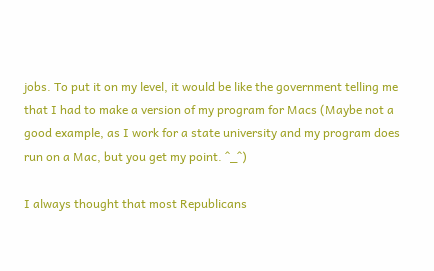jobs. To put it on my level, it would be like the government telling me that I had to make a version of my program for Macs (Maybe not a good example, as I work for a state university and my program does run on a Mac, but you get my point. ^_^)

I always thought that most Republicans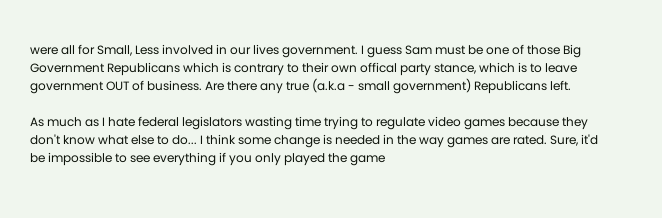were all for Small, Less involved in our lives government. I guess Sam must be one of those Big Government Republicans which is contrary to their own offical party stance, which is to leave government OUT of business. Are there any true (a.k.a - small government) Republicans left.

As much as I hate federal legislators wasting time trying to regulate video games because they don't know what else to do... I think some change is needed in the way games are rated. Sure, it'd be impossible to see everything if you only played the game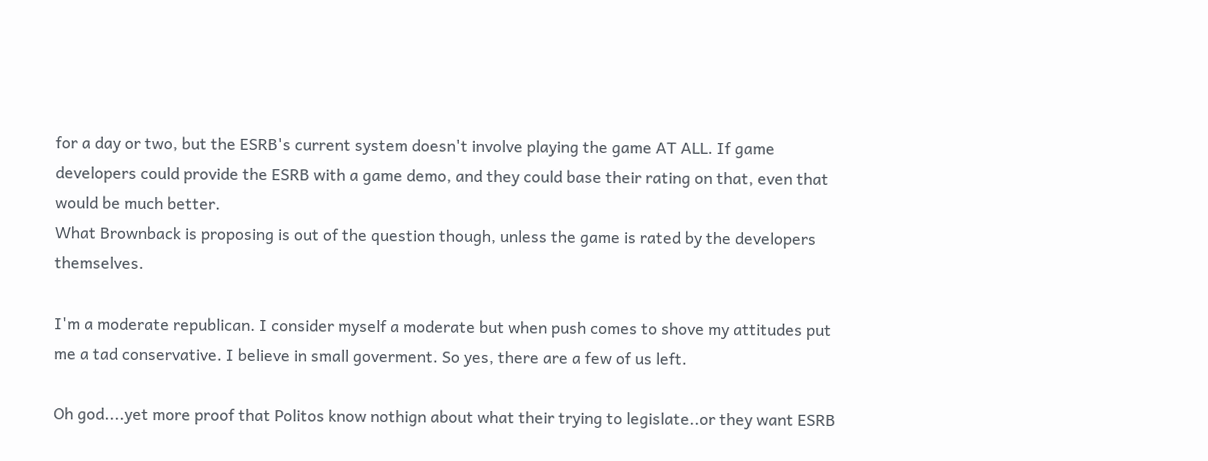for a day or two, but the ESRB's current system doesn't involve playing the game AT ALL. If game developers could provide the ESRB with a game demo, and they could base their rating on that, even that would be much better.
What Brownback is proposing is out of the question though, unless the game is rated by the developers themselves.

I'm a moderate republican. I consider myself a moderate but when push comes to shove my attitudes put me a tad conservative. I believe in small goverment. So yes, there are a few of us left.

Oh god....yet more proof that Politos know nothign about what their trying to legislate..or they want ESRB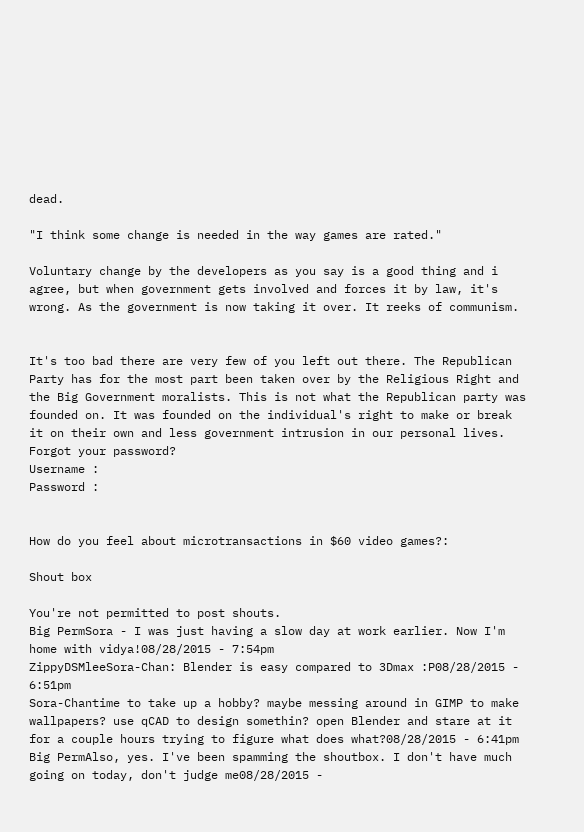dead.

"I think some change is needed in the way games are rated."

Voluntary change by the developers as you say is a good thing and i agree, but when government gets involved and forces it by law, it's wrong. As the government is now taking it over. It reeks of communism.


It's too bad there are very few of you left out there. The Republican Party has for the most part been taken over by the Religious Right and the Big Government moralists. This is not what the Republican party was founded on. It was founded on the individual's right to make or break it on their own and less government intrusion in our personal lives.
Forgot your password?
Username :
Password :


How do you feel about microtransactions in $60 video games?:

Shout box

You're not permitted to post shouts.
Big PermSora - I was just having a slow day at work earlier. Now I'm home with vidya!08/28/2015 - 7:54pm
ZippyDSMleeSora-Chan: Blender is easy compared to 3Dmax :P08/28/2015 - 6:51pm
Sora-Chantime to take up a hobby? maybe messing around in GIMP to make wallpapers? use qCAD to design somethin? open Blender and stare at it for a couple hours trying to figure what does what?08/28/2015 - 6:41pm
Big PermAlso, yes. I've been spamming the shoutbox. I don't have much going on today, don't judge me08/28/2015 -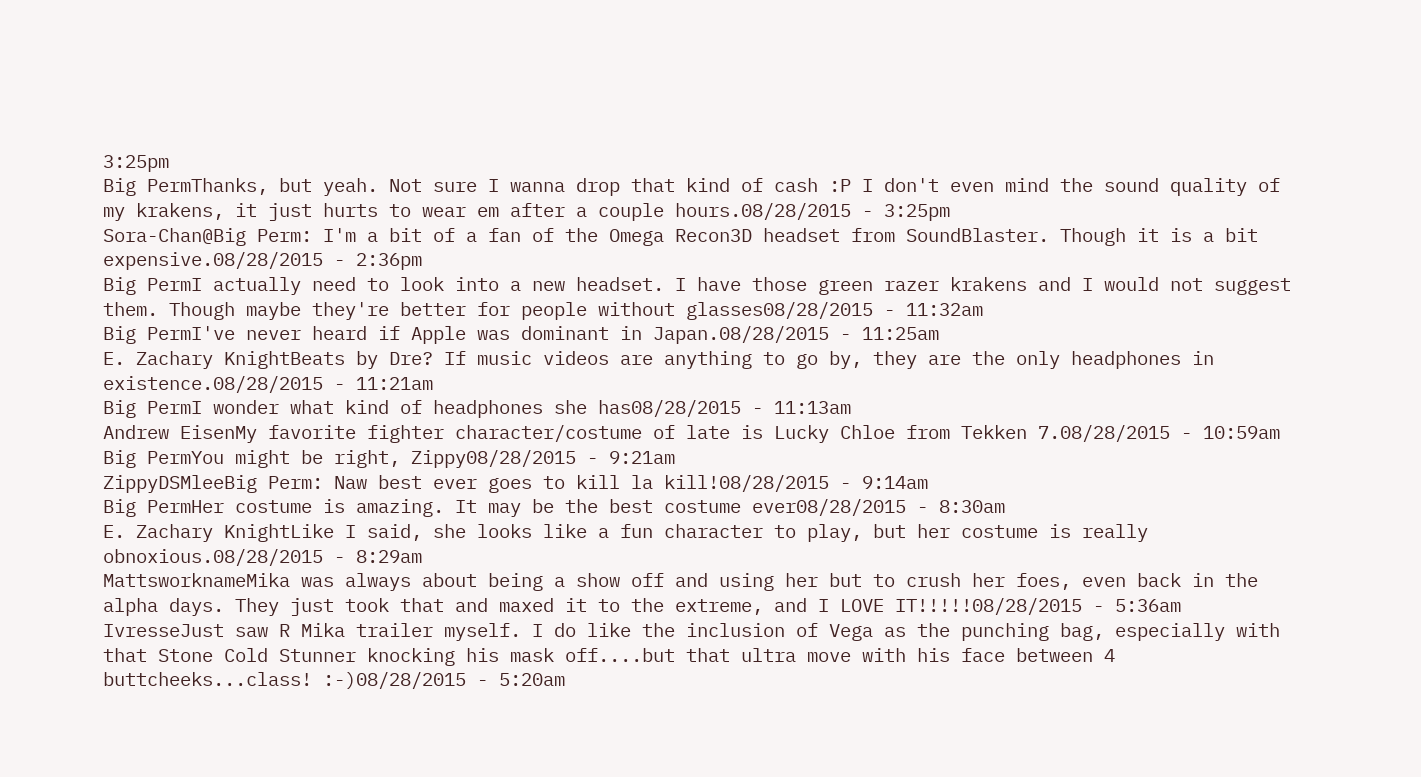3:25pm
Big PermThanks, but yeah. Not sure I wanna drop that kind of cash :P I don't even mind the sound quality of my krakens, it just hurts to wear em after a couple hours.08/28/2015 - 3:25pm
Sora-Chan@Big Perm: I'm a bit of a fan of the Omega Recon3D headset from SoundBlaster. Though it is a bit expensive.08/28/2015 - 2:36pm
Big PermI actually need to look into a new headset. I have those green razer krakens and I would not suggest them. Though maybe they're better for people without glasses08/28/2015 - 11:32am
Big PermI've never heard if Apple was dominant in Japan.08/28/2015 - 11:25am
E. Zachary KnightBeats by Dre? If music videos are anything to go by, they are the only headphones in existence.08/28/2015 - 11:21am
Big PermI wonder what kind of headphones she has08/28/2015 - 11:13am
Andrew EisenMy favorite fighter character/costume of late is Lucky Chloe from Tekken 7.08/28/2015 - 10:59am
Big PermYou might be right, Zippy08/28/2015 - 9:21am
ZippyDSMleeBig Perm: Naw best ever goes to kill la kill!08/28/2015 - 9:14am
Big PermHer costume is amazing. It may be the best costume ever08/28/2015 - 8:30am
E. Zachary KnightLike I said, she looks like a fun character to play, but her costume is really obnoxious.08/28/2015 - 8:29am
MattsworknameMika was always about being a show off and using her but to crush her foes, even back in the alpha days. They just took that and maxed it to the extreme, and I LOVE IT!!!!!08/28/2015 - 5:36am
IvresseJust saw R Mika trailer myself. I do like the inclusion of Vega as the punching bag, especially with that Stone Cold Stunner knocking his mask off....but that ultra move with his face between 4 buttcheeks...class! :-)08/28/2015 - 5:20am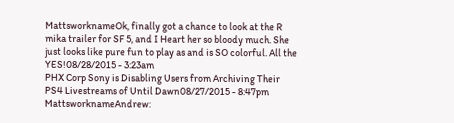MattsworknameOk, finally got a chance to look at the R mika trailer for SF 5, and I Heart her so bloody much. She just looks like pure fun to play as and is SO colorful. All the YES!08/28/2015 - 3:23am
PHX Corp Sony is Disabling Users from Archiving Their PS4 Livestreams of Until Dawn08/27/2015 - 8:47pm
MattsworknameAndrew: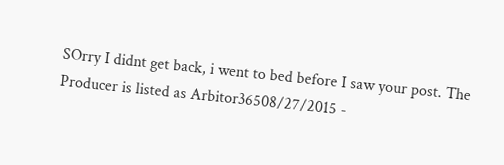SOrry I didnt get back, i went to bed before I saw your post. The Producer is listed as Arbitor36508/27/2015 -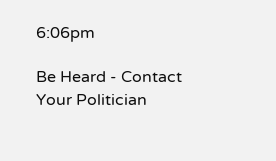6:06pm

Be Heard - Contact Your Politician